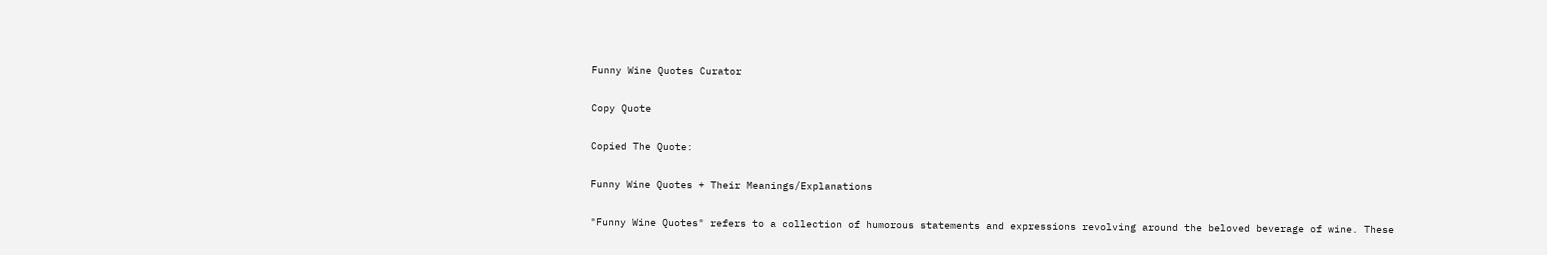Funny Wine Quotes Curator

Copy Quote

Copied The Quote:

Funny Wine Quotes + Their Meanings/Explanations

"Funny Wine Quotes" refers to a collection of humorous statements and expressions revolving around the beloved beverage of wine. These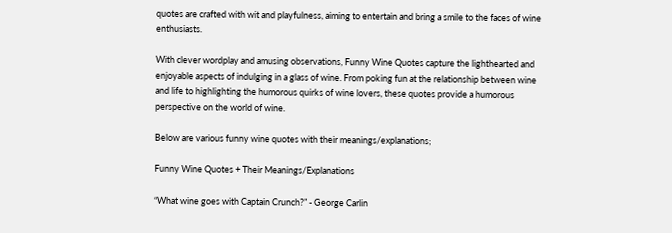quotes are crafted with wit and playfulness, aiming to entertain and bring a smile to the faces of wine enthusiasts.

With clever wordplay and amusing observations, Funny Wine Quotes capture the lighthearted and enjoyable aspects of indulging in a glass of wine. From poking fun at the relationship between wine and life to highlighting the humorous quirks of wine lovers, these quotes provide a humorous perspective on the world of wine.

Below are various funny wine quotes with their meanings/explanations;

Funny Wine Quotes + Their Meanings/Explanations

“What wine goes with Captain Crunch?” - George Carlin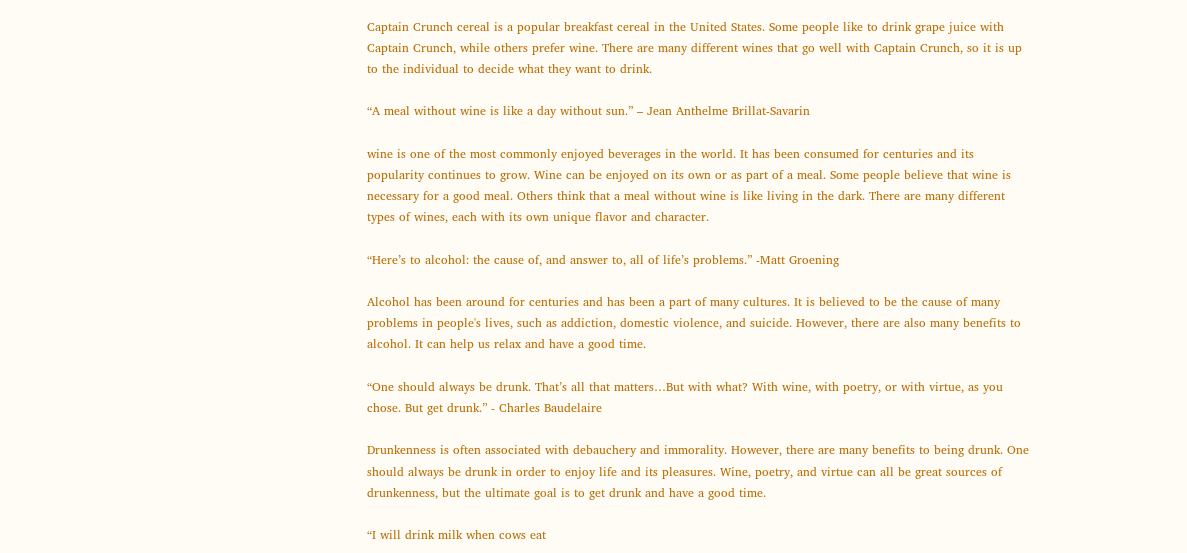Captain Crunch cereal is a popular breakfast cereal in the United States. Some people like to drink grape juice with Captain Crunch, while others prefer wine. There are many different wines that go well with Captain Crunch, so it is up to the individual to decide what they want to drink.

“A meal without wine is like a day without sun.” – Jean Anthelme Brillat-Savarin

wine is one of the most commonly enjoyed beverages in the world. It has been consumed for centuries and its popularity continues to grow. Wine can be enjoyed on its own or as part of a meal. Some people believe that wine is necessary for a good meal. Others think that a meal without wine is like living in the dark. There are many different types of wines, each with its own unique flavor and character.

“Here’s to alcohol: the cause of, and answer to, all of life’s problems.” -Matt Groening

Alcohol has been around for centuries and has been a part of many cultures. It is believed to be the cause of many problems in people's lives, such as addiction, domestic violence, and suicide. However, there are also many benefits to alcohol. It can help us relax and have a good time.

“One should always be drunk. That’s all that matters…But with what? With wine, with poetry, or with virtue, as you chose. But get drunk.” - Charles Baudelaire

Drunkenness is often associated with debauchery and immorality. However, there are many benefits to being drunk. One should always be drunk in order to enjoy life and its pleasures. Wine, poetry, and virtue can all be great sources of drunkenness, but the ultimate goal is to get drunk and have a good time.

“I will drink milk when cows eat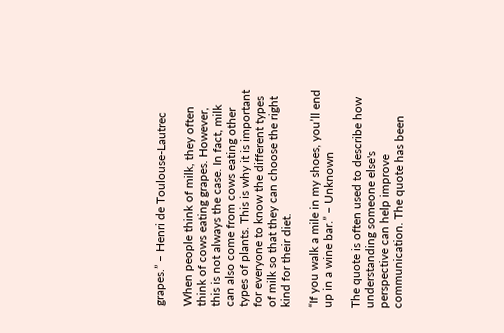grapes.” – Henri de Toulouse-Lautrec

When people think of milk, they often think of cows eating grapes. However, this is not always the case. In fact, milk can also come from cows eating other types of plants. This is why it is important for everyone to know the different types of milk so that they can choose the right kind for their diet.

“If you walk a mile in my shoes, you’ll end up in a wine bar.” – Unknown

The quote is often used to describe how understanding someone else's perspective can help improve communication. The quote has been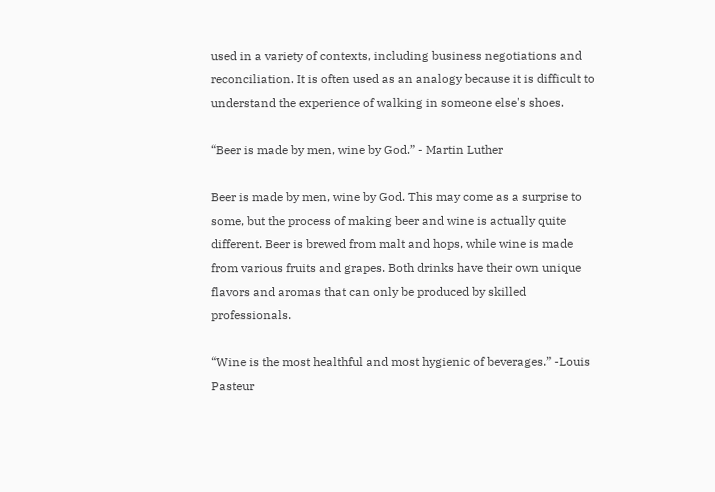used in a variety of contexts, including business negotiations and reconciliation. It is often used as an analogy because it is difficult to understand the experience of walking in someone else's shoes.

“Beer is made by men, wine by God.” - Martin Luther

Beer is made by men, wine by God. This may come as a surprise to some, but the process of making beer and wine is actually quite different. Beer is brewed from malt and hops, while wine is made from various fruits and grapes. Both drinks have their own unique flavors and aromas that can only be produced by skilled professionals.

“Wine is the most healthful and most hygienic of beverages.” -Louis Pasteur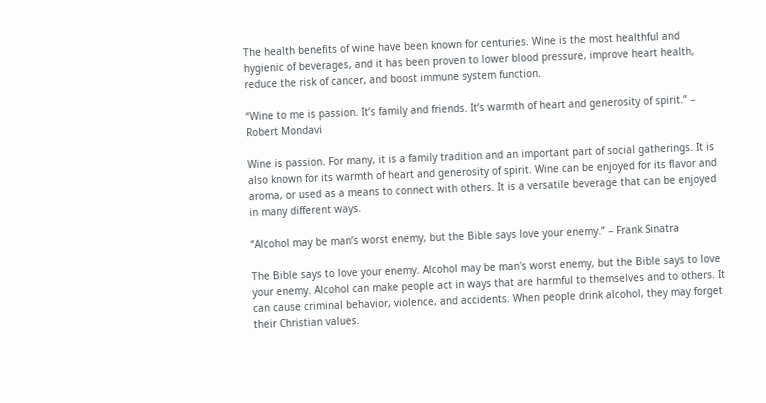The health benefits of wine have been known for centuries. Wine is the most healthful and hygienic of beverages, and it has been proven to lower blood pressure, improve heart health, reduce the risk of cancer, and boost immune system function.

“Wine to me is passion. It’s family and friends. It’s warmth of heart and generosity of spirit.” – Robert Mondavi

Wine is passion. For many, it is a family tradition and an important part of social gatherings. It is also known for its warmth of heart and generosity of spirit. Wine can be enjoyed for its flavor and aroma, or used as a means to connect with others. It is a versatile beverage that can be enjoyed in many different ways.

“Alcohol may be man’s worst enemy, but the Bible says love your enemy.” – Frank Sinatra

The Bible says to love your enemy. Alcohol may be man's worst enemy, but the Bible says to love your enemy. Alcohol can make people act in ways that are harmful to themselves and to others. It can cause criminal behavior, violence, and accidents. When people drink alcohol, they may forget their Christian values.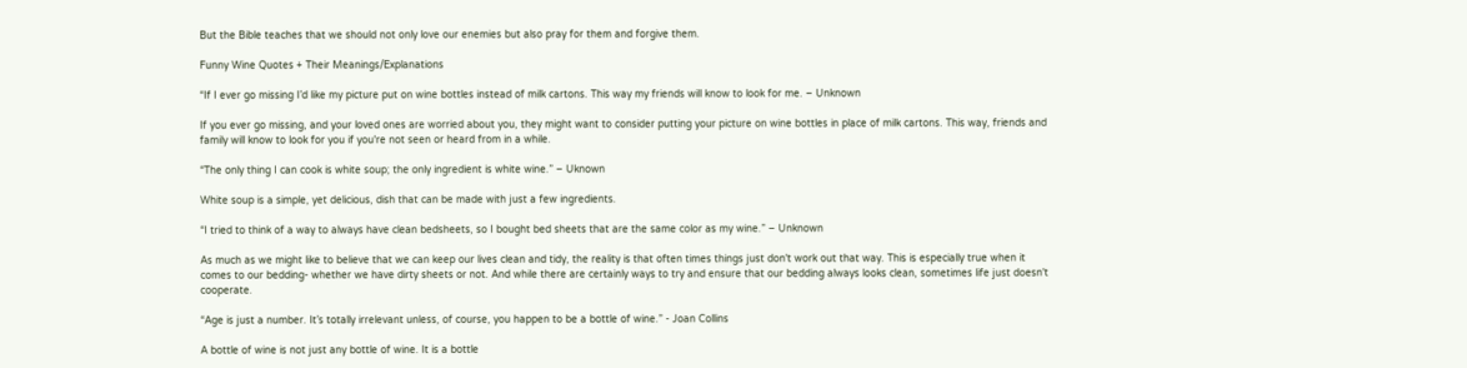But the Bible teaches that we should not only love our enemies but also pray for them and forgive them.

Funny Wine Quotes + Their Meanings/Explanations

“If I ever go missing I’d like my picture put on wine bottles instead of milk cartons. This way my friends will know to look for me. – Unknown

If you ever go missing, and your loved ones are worried about you, they might want to consider putting your picture on wine bottles in place of milk cartons. This way, friends and family will know to look for you if you're not seen or heard from in a while.

“The only thing I can cook is white soup; the only ingredient is white wine.” – Uknown

White soup is a simple, yet delicious, dish that can be made with just a few ingredients.

“I tried to think of a way to always have clean bedsheets, so I bought bed sheets that are the same color as my wine.” – Unknown

As much as we might like to believe that we can keep our lives clean and tidy, the reality is that often times things just don't work out that way. This is especially true when it comes to our bedding- whether we have dirty sheets or not. And while there are certainly ways to try and ensure that our bedding always looks clean, sometimes life just doesn't cooperate.

“Age is just a number. It’s totally irrelevant unless, of course, you happen to be a bottle of wine.” - Joan Collins

A bottle of wine is not just any bottle of wine. It is a bottle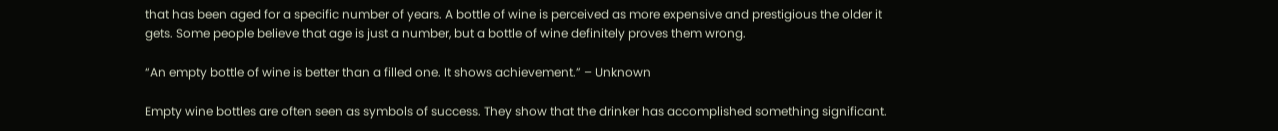that has been aged for a specific number of years. A bottle of wine is perceived as more expensive and prestigious the older it gets. Some people believe that age is just a number, but a bottle of wine definitely proves them wrong.

“An empty bottle of wine is better than a filled one. It shows achievement.” – Unknown

Empty wine bottles are often seen as symbols of success. They show that the drinker has accomplished something significant.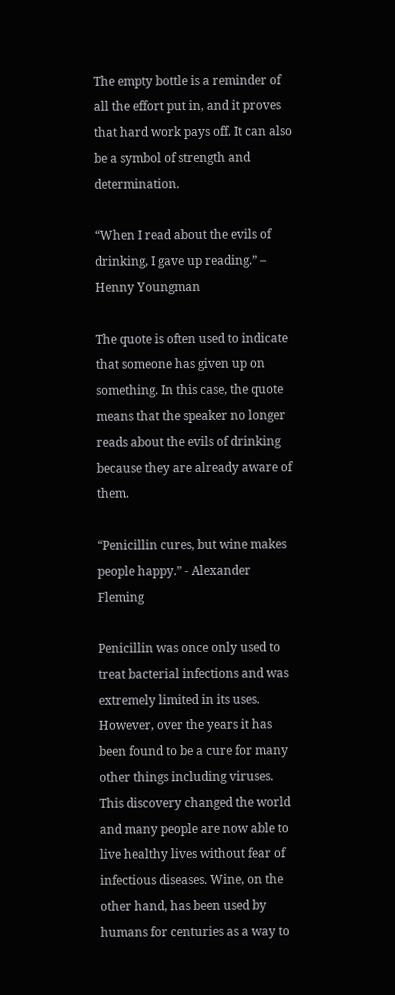The empty bottle is a reminder of all the effort put in, and it proves that hard work pays off. It can also be a symbol of strength and determination.

“When I read about the evils of drinking, I gave up reading.” – Henny Youngman

The quote is often used to indicate that someone has given up on something. In this case, the quote means that the speaker no longer reads about the evils of drinking because they are already aware of them.

“Penicillin cures, but wine makes people happy.” - Alexander Fleming

Penicillin was once only used to treat bacterial infections and was extremely limited in its uses. However, over the years it has been found to be a cure for many other things including viruses. This discovery changed the world and many people are now able to live healthy lives without fear of infectious diseases. Wine, on the other hand, has been used by humans for centuries as a way to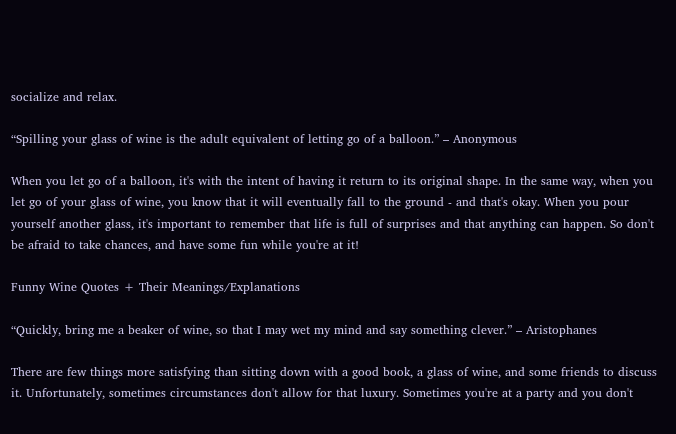socialize and relax.

“Spilling your glass of wine is the adult equivalent of letting go of a balloon.” – Anonymous

When you let go of a balloon, it's with the intent of having it return to its original shape. In the same way, when you let go of your glass of wine, you know that it will eventually fall to the ground - and that's okay. When you pour yourself another glass, it's important to remember that life is full of surprises and that anything can happen. So don't be afraid to take chances, and have some fun while you're at it!

Funny Wine Quotes + Their Meanings/Explanations

“Quickly, bring me a beaker of wine, so that I may wet my mind and say something clever.” – Aristophanes

There are few things more satisfying than sitting down with a good book, a glass of wine, and some friends to discuss it. Unfortunately, sometimes circumstances don't allow for that luxury. Sometimes you're at a party and you don't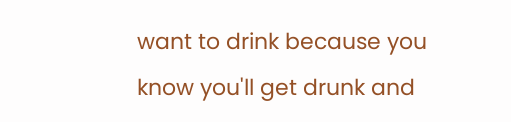want to drink because you know you'll get drunk and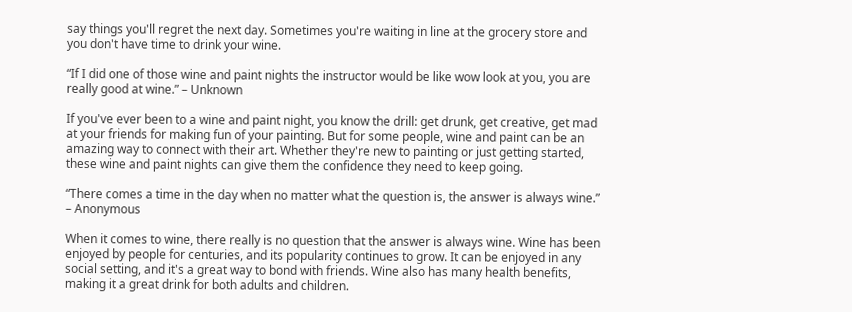say things you'll regret the next day. Sometimes you're waiting in line at the grocery store and you don't have time to drink your wine.

“If I did one of those wine and paint nights the instructor would be like wow look at you, you are really good at wine.” – Unknown

If you've ever been to a wine and paint night, you know the drill: get drunk, get creative, get mad at your friends for making fun of your painting. But for some people, wine and paint can be an amazing way to connect with their art. Whether they're new to painting or just getting started, these wine and paint nights can give them the confidence they need to keep going.

“There comes a time in the day when no matter what the question is, the answer is always wine.” – Anonymous

When it comes to wine, there really is no question that the answer is always wine. Wine has been enjoyed by people for centuries, and its popularity continues to grow. It can be enjoyed in any social setting, and it's a great way to bond with friends. Wine also has many health benefits, making it a great drink for both adults and children.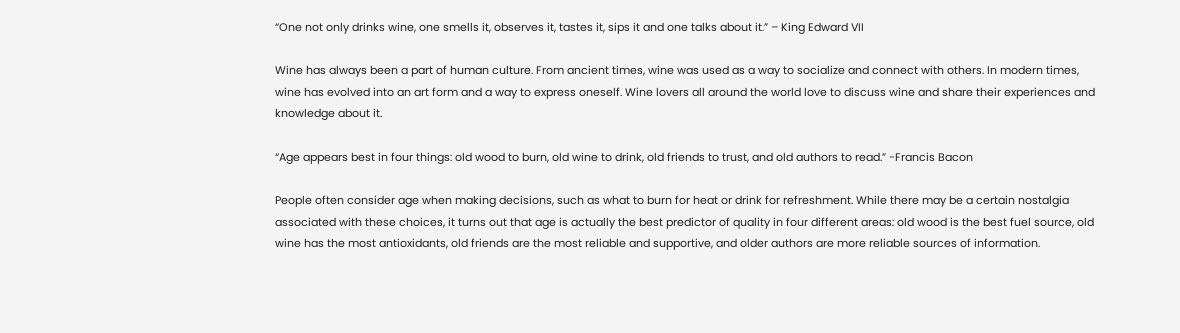“One not only drinks wine, one smells it, observes it, tastes it, sips it and one talks about it.” – King Edward VII

Wine has always been a part of human culture. From ancient times, wine was used as a way to socialize and connect with others. In modern times, wine has evolved into an art form and a way to express oneself. Wine lovers all around the world love to discuss wine and share their experiences and knowledge about it.

“Age appears best in four things: old wood to burn, old wine to drink, old friends to trust, and old authors to read.” -Francis Bacon

People often consider age when making decisions, such as what to burn for heat or drink for refreshment. While there may be a certain nostalgia associated with these choices, it turns out that age is actually the best predictor of quality in four different areas: old wood is the best fuel source, old wine has the most antioxidants, old friends are the most reliable and supportive, and older authors are more reliable sources of information.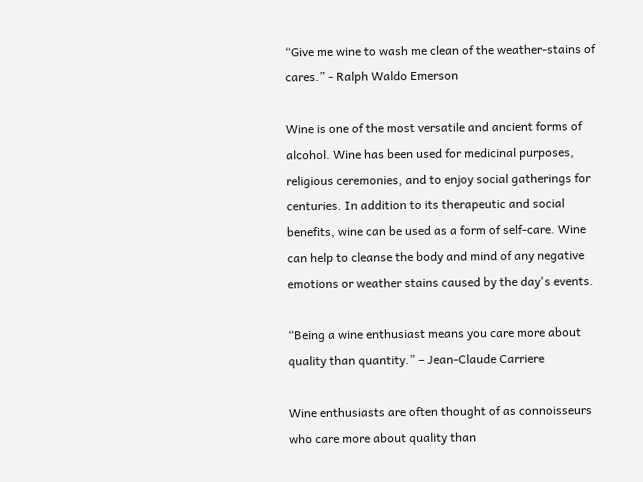“Give me wine to wash me clean of the weather-stains of cares.” - Ralph Waldo Emerson

Wine is one of the most versatile and ancient forms of alcohol. Wine has been used for medicinal purposes, religious ceremonies, and to enjoy social gatherings for centuries. In addition to its therapeutic and social benefits, wine can be used as a form of self-care. Wine can help to cleanse the body and mind of any negative emotions or weather stains caused by the day's events.

“Being a wine enthusiast means you care more about quality than quantity.” – Jean-Claude Carriere

Wine enthusiasts are often thought of as connoisseurs who care more about quality than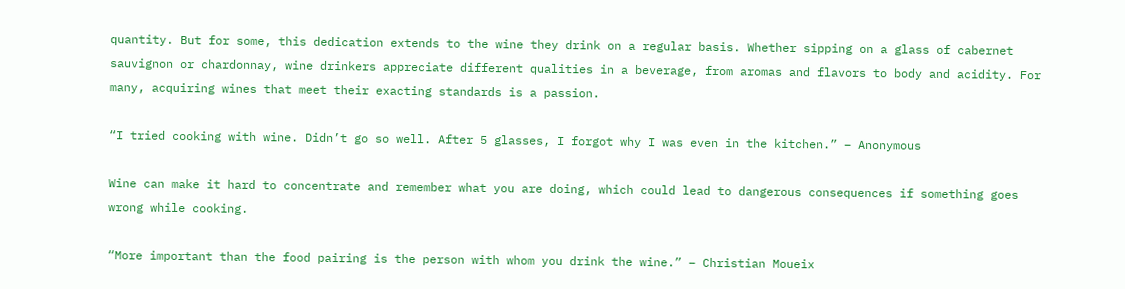quantity. But for some, this dedication extends to the wine they drink on a regular basis. Whether sipping on a glass of cabernet sauvignon or chardonnay, wine drinkers appreciate different qualities in a beverage, from aromas and flavors to body and acidity. For many, acquiring wines that meet their exacting standards is a passion.

“I tried cooking with wine. Didn’t go so well. After 5 glasses, I forgot why I was even in the kitchen.” – Anonymous

Wine can make it hard to concentrate and remember what you are doing, which could lead to dangerous consequences if something goes wrong while cooking.

“More important than the food pairing is the person with whom you drink the wine.” – Christian Moueix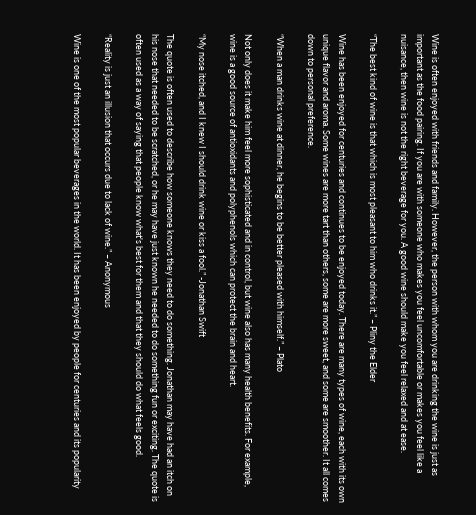Wine is often enjoyed with friends and family. However, the person with whom you are drinking the wine is just as important as the food pairing. If you are with someone who makes you feel uncomfortable or makes you feel like a nuisance, then wine is not the right beverage for you. A good wine should make you feel relaxed and at ease.

“The best kind of wine is that which is most pleasant to him who drinks it.” – Pliny the Elder

Wine has been enjoyed for centuries and continues to be enjoyed today. There are many types of wine, each with its own unique flavor and aroma. Some wines are more tart than others, some are more sweet, and some are smoother. It all comes down to personal preference.

“When a man drinks wine at dinner, he begins to be better pleased with himself.” – Plato

Not only does it make him feel more sophisticated and in control, but wine also has many health benefits. For example, wine is a good source of antioxidants and polyphenols which can protect the brain and heart.

“My nose itched, and I knew I should drink wine or kiss a fool.” -Jonathan Swift

The quote is often used to describe how someone knows they need to do something. Jonathan may have had an itch on his nose that needed to be scratched, or he may have just known he needed to do something fun or exciting. The quote is often used as a way of saying that people know what's best for them and that they should do what feels good.

“Reality is just an illusion that occurs due to lack of wine.” – Anonymous

Wine is one of the most popular beverages in the world. It has been enjoyed by people for centuries and its popularity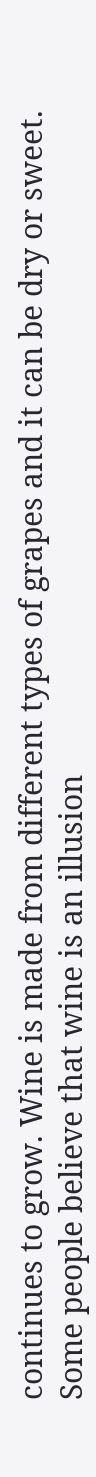continues to grow. Wine is made from different types of grapes and it can be dry or sweet. Some people believe that wine is an illusion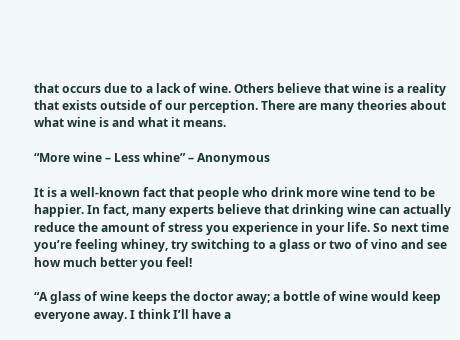that occurs due to a lack of wine. Others believe that wine is a reality that exists outside of our perception. There are many theories about what wine is and what it means.

“More wine – Less whine” – Anonymous

It is a well-known fact that people who drink more wine tend to be happier. In fact, many experts believe that drinking wine can actually reduce the amount of stress you experience in your life. So next time you’re feeling whiney, try switching to a glass or two of vino and see how much better you feel!

“A glass of wine keeps the doctor away; a bottle of wine would keep everyone away. I think I’ll have a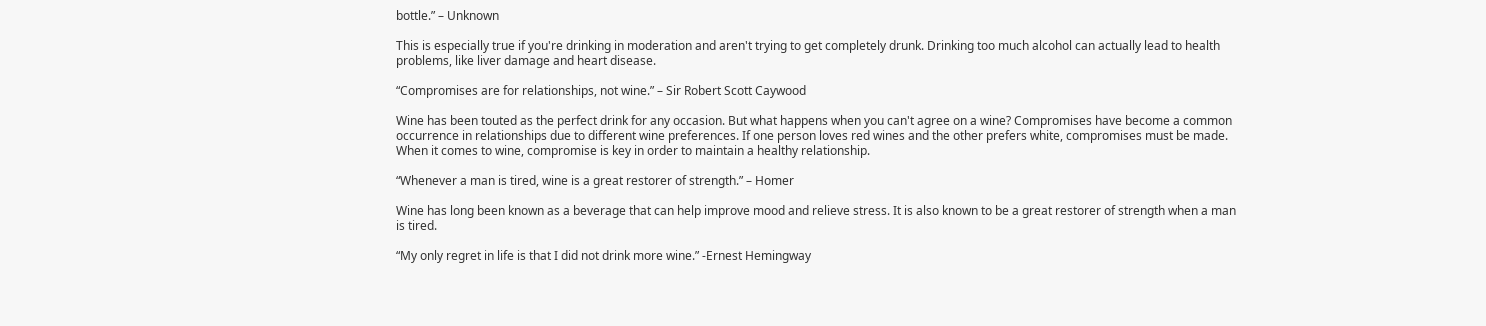bottle.” – Unknown

This is especially true if you're drinking in moderation and aren't trying to get completely drunk. Drinking too much alcohol can actually lead to health problems, like liver damage and heart disease.

“Compromises are for relationships, not wine.” – Sir Robert Scott Caywood

Wine has been touted as the perfect drink for any occasion. But what happens when you can't agree on a wine? Compromises have become a common occurrence in relationships due to different wine preferences. If one person loves red wines and the other prefers white, compromises must be made. When it comes to wine, compromise is key in order to maintain a healthy relationship.

“Whenever a man is tired, wine is a great restorer of strength.” – Homer

Wine has long been known as a beverage that can help improve mood and relieve stress. It is also known to be a great restorer of strength when a man is tired.

“My only regret in life is that I did not drink more wine.” -Ernest Hemingway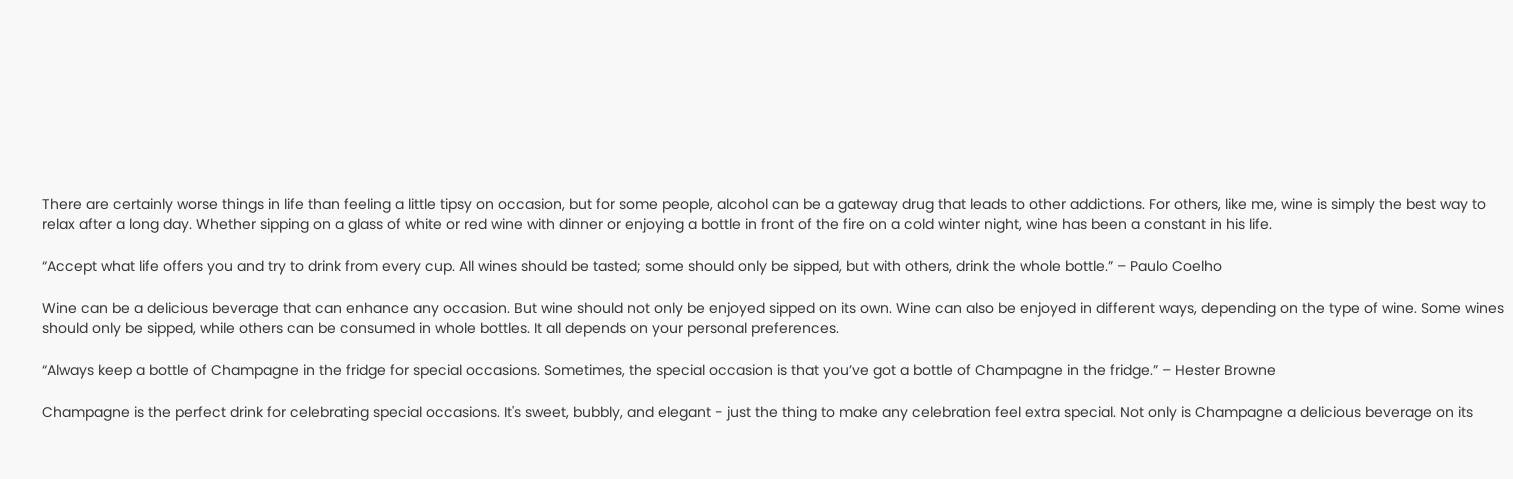There are certainly worse things in life than feeling a little tipsy on occasion, but for some people, alcohol can be a gateway drug that leads to other addictions. For others, like me, wine is simply the best way to relax after a long day. Whether sipping on a glass of white or red wine with dinner or enjoying a bottle in front of the fire on a cold winter night, wine has been a constant in his life.

“Accept what life offers you and try to drink from every cup. All wines should be tasted; some should only be sipped, but with others, drink the whole bottle.” – Paulo Coelho

Wine can be a delicious beverage that can enhance any occasion. But wine should not only be enjoyed sipped on its own. Wine can also be enjoyed in different ways, depending on the type of wine. Some wines should only be sipped, while others can be consumed in whole bottles. It all depends on your personal preferences.

“Always keep a bottle of Champagne in the fridge for special occasions. Sometimes, the special occasion is that you’ve got a bottle of Champagne in the fridge.” – Hester Browne

Champagne is the perfect drink for celebrating special occasions. It's sweet, bubbly, and elegant - just the thing to make any celebration feel extra special. Not only is Champagne a delicious beverage on its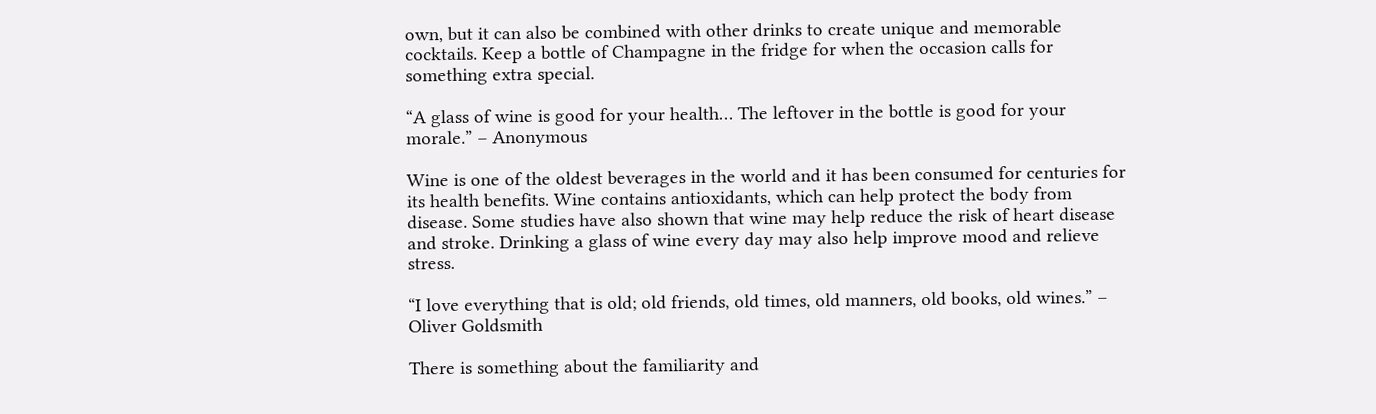own, but it can also be combined with other drinks to create unique and memorable cocktails. Keep a bottle of Champagne in the fridge for when the occasion calls for something extra special.

“A glass of wine is good for your health… The leftover in the bottle is good for your morale.” – Anonymous

Wine is one of the oldest beverages in the world and it has been consumed for centuries for its health benefits. Wine contains antioxidants, which can help protect the body from disease. Some studies have also shown that wine may help reduce the risk of heart disease and stroke. Drinking a glass of wine every day may also help improve mood and relieve stress.

“I love everything that is old; old friends, old times, old manners, old books, old wines.” – Oliver Goldsmith

There is something about the familiarity and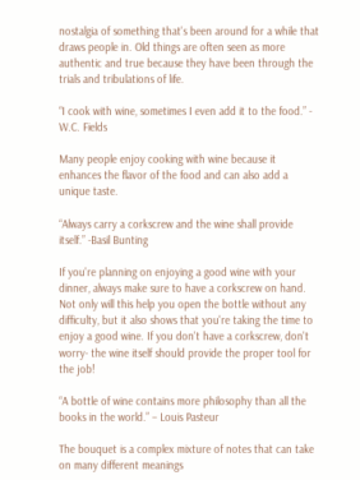nostalgia of something that's been around for a while that draws people in. Old things are often seen as more authentic and true because they have been through the trials and tribulations of life.

“I cook with wine, sometimes I even add it to the food.” - W.C. Fields

Many people enjoy cooking with wine because it enhances the flavor of the food and can also add a unique taste.

“Always carry a corkscrew and the wine shall provide itself.” -Basil Bunting

If you're planning on enjoying a good wine with your dinner, always make sure to have a corkscrew on hand. Not only will this help you open the bottle without any difficulty, but it also shows that you're taking the time to enjoy a good wine. If you don't have a corkscrew, don't worry- the wine itself should provide the proper tool for the job!

“A bottle of wine contains more philosophy than all the books in the world.” – Louis Pasteur

The bouquet is a complex mixture of notes that can take on many different meanings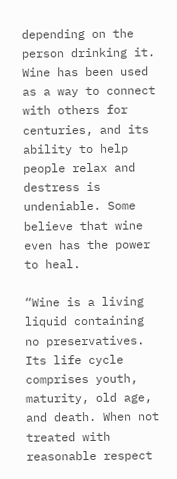depending on the person drinking it. Wine has been used as a way to connect with others for centuries, and its ability to help people relax and destress is undeniable. Some believe that wine even has the power to heal.

“Wine is a living liquid containing no preservatives. Its life cycle comprises youth, maturity, old age, and death. When not treated with reasonable respect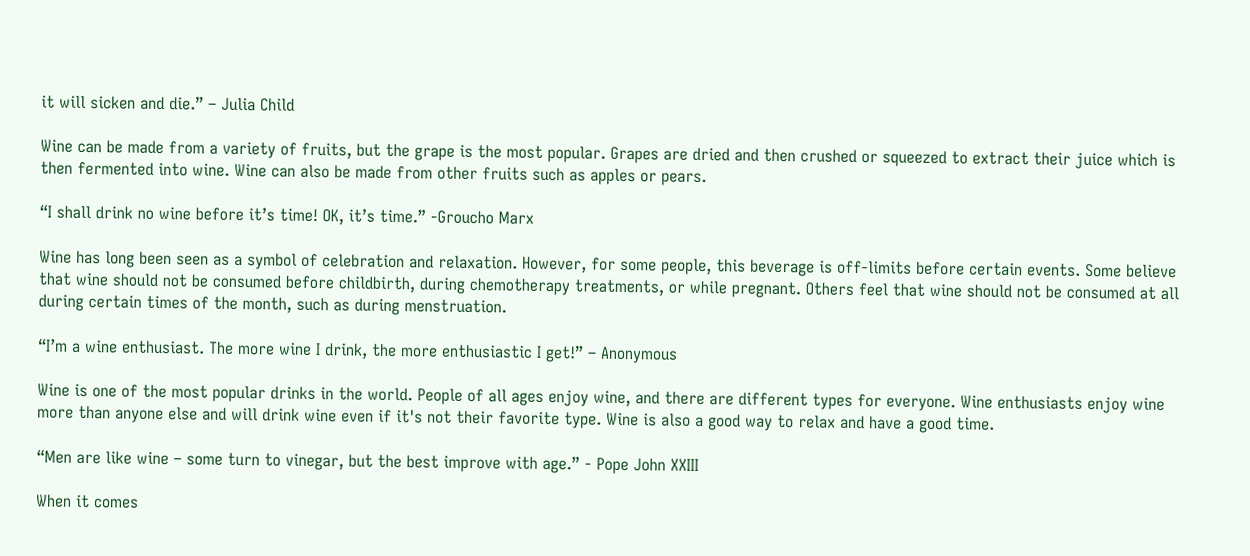it will sicken and die.” – Julia Child

Wine can be made from a variety of fruits, but the grape is the most popular. Grapes are dried and then crushed or squeezed to extract their juice which is then fermented into wine. Wine can also be made from other fruits such as apples or pears.

“I shall drink no wine before it’s time! OK, it’s time.” -Groucho Marx

Wine has long been seen as a symbol of celebration and relaxation. However, for some people, this beverage is off-limits before certain events. Some believe that wine should not be consumed before childbirth, during chemotherapy treatments, or while pregnant. Others feel that wine should not be consumed at all during certain times of the month, such as during menstruation.

“I’m a wine enthusiast. The more wine I drink, the more enthusiastic I get!” – Anonymous

Wine is one of the most popular drinks in the world. People of all ages enjoy wine, and there are different types for everyone. Wine enthusiasts enjoy wine more than anyone else and will drink wine even if it's not their favorite type. Wine is also a good way to relax and have a good time.

“Men are like wine – some turn to vinegar, but the best improve with age.” - Pope John XXIII

When it comes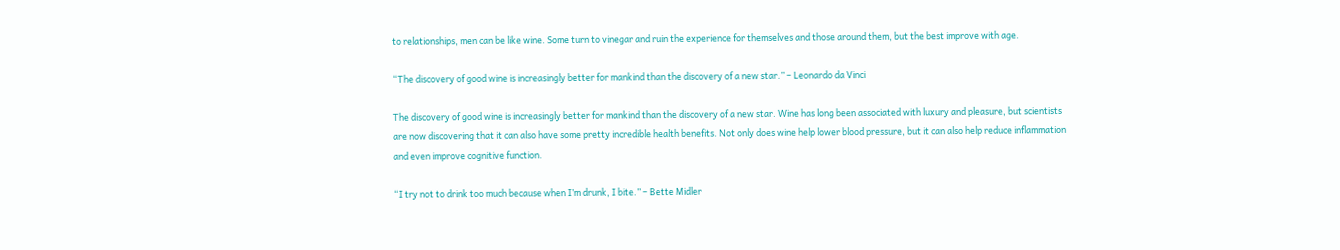to relationships, men can be like wine. Some turn to vinegar and ruin the experience for themselves and those around them, but the best improve with age.

“The discovery of good wine is increasingly better for mankind than the discovery of a new star.” – Leonardo da Vinci

The discovery of good wine is increasingly better for mankind than the discovery of a new star. Wine has long been associated with luxury and pleasure, but scientists are now discovering that it can also have some pretty incredible health benefits. Not only does wine help lower blood pressure, but it can also help reduce inflammation and even improve cognitive function.

“I try not to drink too much because when I’m drunk, I bite.” – Bette Midler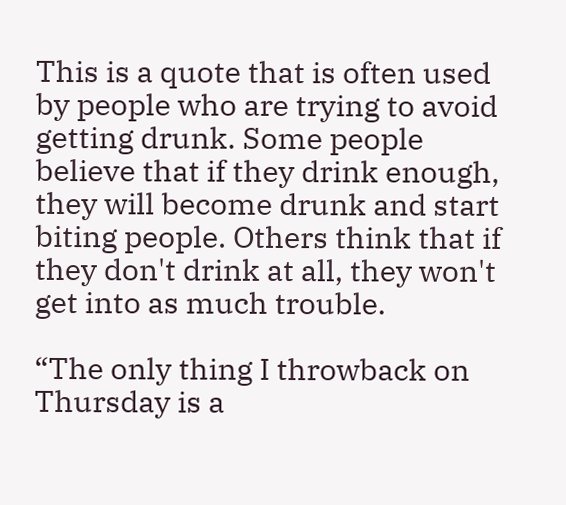This is a quote that is often used by people who are trying to avoid getting drunk. Some people believe that if they drink enough, they will become drunk and start biting people. Others think that if they don't drink at all, they won't get into as much trouble.

“The only thing I throwback on Thursday is a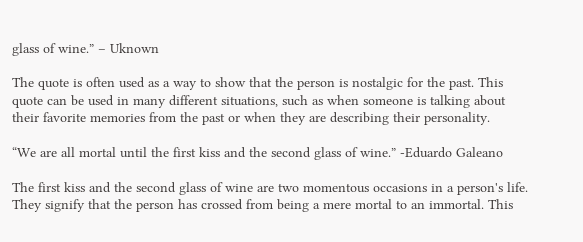glass of wine.” – Uknown

The quote is often used as a way to show that the person is nostalgic for the past. This quote can be used in many different situations, such as when someone is talking about their favorite memories from the past or when they are describing their personality.

“We are all mortal until the first kiss and the second glass of wine.” -Eduardo Galeano

The first kiss and the second glass of wine are two momentous occasions in a person's life. They signify that the person has crossed from being a mere mortal to an immortal. This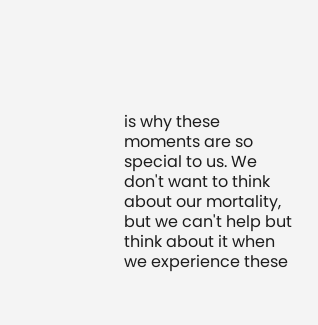is why these moments are so special to us. We don't want to think about our mortality, but we can't help but think about it when we experience these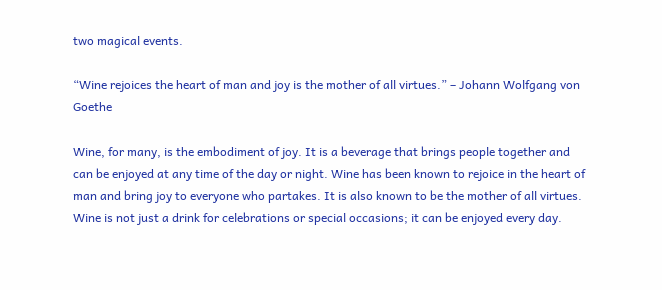two magical events.

“Wine rejoices the heart of man and joy is the mother of all virtues.” – Johann Wolfgang von Goethe

Wine, for many, is the embodiment of joy. It is a beverage that brings people together and can be enjoyed at any time of the day or night. Wine has been known to rejoice in the heart of man and bring joy to everyone who partakes. It is also known to be the mother of all virtues. Wine is not just a drink for celebrations or special occasions; it can be enjoyed every day.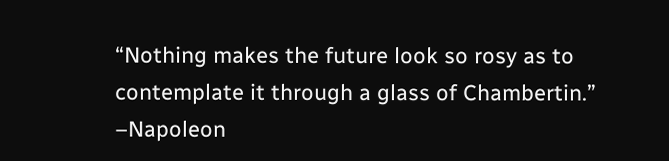“Nothing makes the future look so rosy as to contemplate it through a glass of Chambertin.” –Napoleon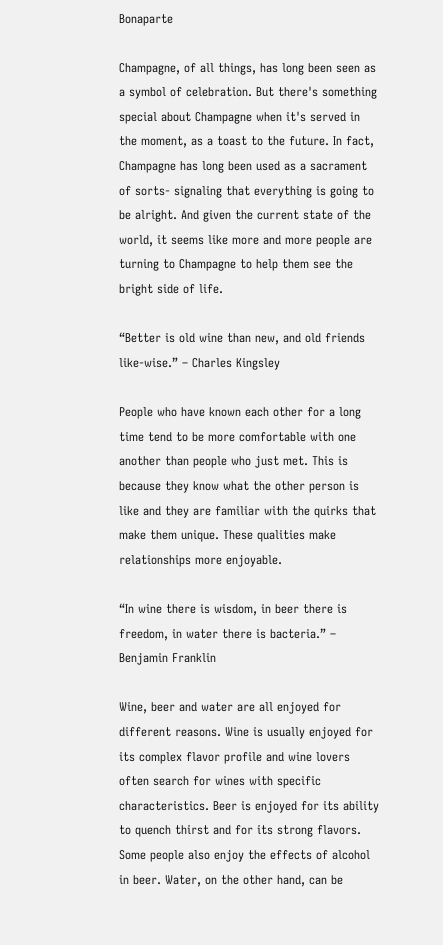Bonaparte

Champagne, of all things, has long been seen as a symbol of celebration. But there's something special about Champagne when it's served in the moment, as a toast to the future. In fact, Champagne has long been used as a sacrament of sorts- signaling that everything is going to be alright. And given the current state of the world, it seems like more and more people are turning to Champagne to help them see the bright side of life.

“Better is old wine than new, and old friends like-wise.” – Charles Kingsley

People who have known each other for a long time tend to be more comfortable with one another than people who just met. This is because they know what the other person is like and they are familiar with the quirks that make them unique. These qualities make relationships more enjoyable.

“In wine there is wisdom, in beer there is freedom, in water there is bacteria.” – Benjamin Franklin

Wine, beer and water are all enjoyed for different reasons. Wine is usually enjoyed for its complex flavor profile and wine lovers often search for wines with specific characteristics. Beer is enjoyed for its ability to quench thirst and for its strong flavors. Some people also enjoy the effects of alcohol in beer. Water, on the other hand, can be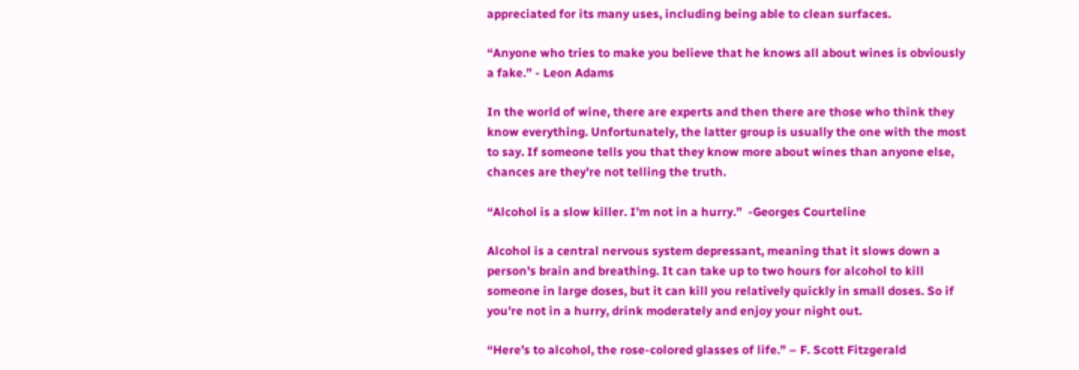appreciated for its many uses, including being able to clean surfaces.

“Anyone who tries to make you believe that he knows all about wines is obviously a fake.” - Leon Adams

In the world of wine, there are experts and then there are those who think they know everything. Unfortunately, the latter group is usually the one with the most to say. If someone tells you that they know more about wines than anyone else, chances are they're not telling the truth.

“Alcohol is a slow killer. I’m not in a hurry.”  -Georges Courteline

Alcohol is a central nervous system depressant, meaning that it slows down a person's brain and breathing. It can take up to two hours for alcohol to kill someone in large doses, but it can kill you relatively quickly in small doses. So if you're not in a hurry, drink moderately and enjoy your night out.

“Here’s to alcohol, the rose-colored glasses of life.” – F. Scott Fitzgerald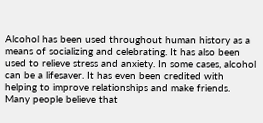Alcohol has been used throughout human history as a means of socializing and celebrating. It has also been used to relieve stress and anxiety. In some cases, alcohol can be a lifesaver. It has even been credited with helping to improve relationships and make friends. Many people believe that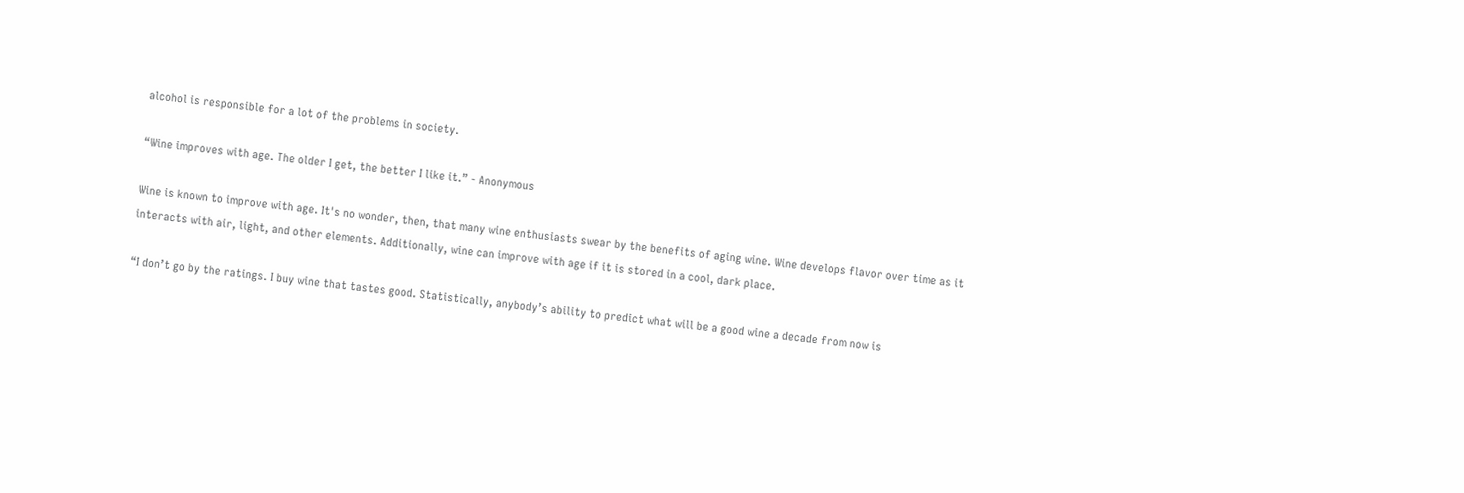alcohol is responsible for a lot of the problems in society.

“Wine improves with age. The older I get, the better I like it.” - Anonymous

Wine is known to improve with age. It's no wonder, then, that many wine enthusiasts swear by the benefits of aging wine. Wine develops flavor over time as it interacts with air, light, and other elements. Additionally, wine can improve with age if it is stored in a cool, dark place.

“I don’t go by the ratings. I buy wine that tastes good. Statistically, anybody’s ability to predict what will be a good wine a decade from now is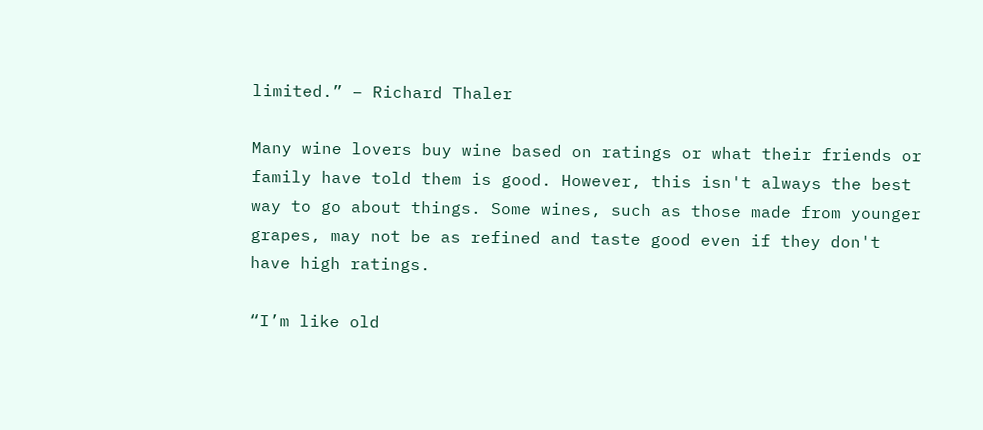limited.” – Richard Thaler

Many wine lovers buy wine based on ratings or what their friends or family have told them is good. However, this isn't always the best way to go about things. Some wines, such as those made from younger grapes, may not be as refined and taste good even if they don't have high ratings.

“I’m like old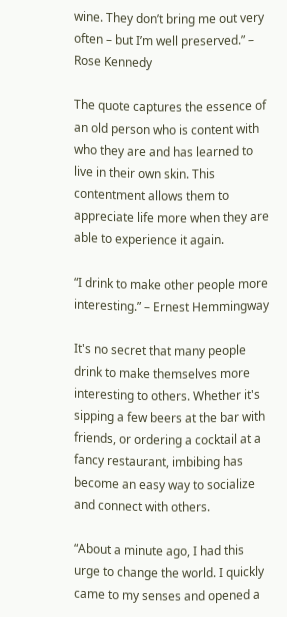wine. They don’t bring me out very often – but I’m well preserved.” – Rose Kennedy

The quote captures the essence of an old person who is content with who they are and has learned to live in their own skin. This contentment allows them to appreciate life more when they are able to experience it again.

“I drink to make other people more interesting.” – Ernest Hemmingway

It's no secret that many people drink to make themselves more interesting to others. Whether it's sipping a few beers at the bar with friends, or ordering a cocktail at a fancy restaurant, imbibing has become an easy way to socialize and connect with others.

“About a minute ago, I had this urge to change the world. I quickly came to my senses and opened a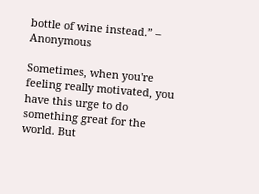bottle of wine instead.” – Anonymous

Sometimes, when you're feeling really motivated, you have this urge to do something great for the world. But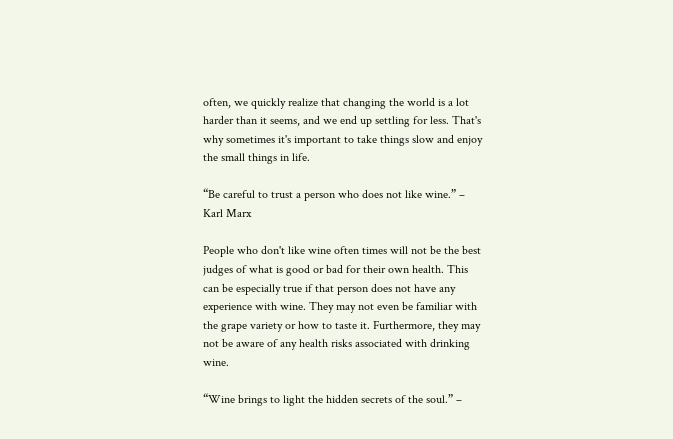often, we quickly realize that changing the world is a lot harder than it seems, and we end up settling for less. That's why sometimes it's important to take things slow and enjoy the small things in life.

“Be careful to trust a person who does not like wine.” – Karl Marx

People who don't like wine often times will not be the best judges of what is good or bad for their own health. This can be especially true if that person does not have any experience with wine. They may not even be familiar with the grape variety or how to taste it. Furthermore, they may not be aware of any health risks associated with drinking wine.

“Wine brings to light the hidden secrets of the soul.” –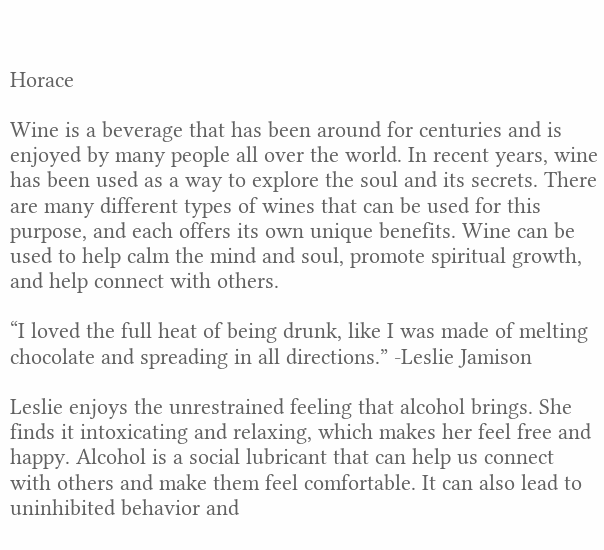Horace

Wine is a beverage that has been around for centuries and is enjoyed by many people all over the world. In recent years, wine has been used as a way to explore the soul and its secrets. There are many different types of wines that can be used for this purpose, and each offers its own unique benefits. Wine can be used to help calm the mind and soul, promote spiritual growth, and help connect with others.

“I loved the full heat of being drunk, like I was made of melting chocolate and spreading in all directions.” -Leslie Jamison

Leslie enjoys the unrestrained feeling that alcohol brings. She finds it intoxicating and relaxing, which makes her feel free and happy. Alcohol is a social lubricant that can help us connect with others and make them feel comfortable. It can also lead to uninhibited behavior and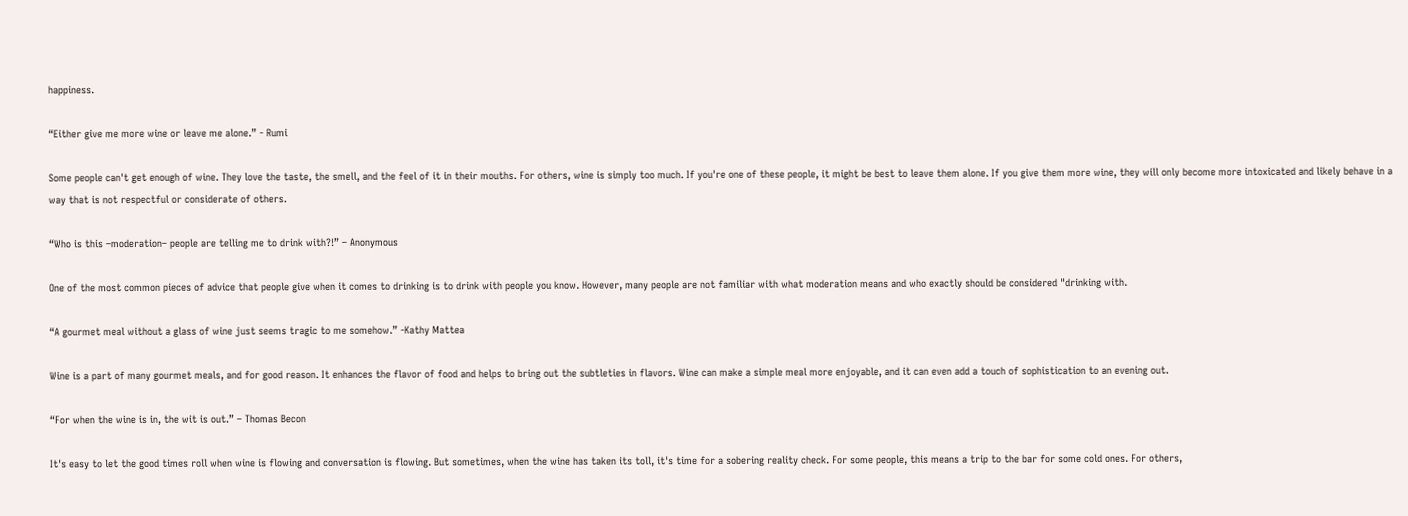happiness.

“Either give me more wine or leave me alone.” - Rumi

Some people can't get enough of wine. They love the taste, the smell, and the feel of it in their mouths. For others, wine is simply too much. If you're one of these people, it might be best to leave them alone. If you give them more wine, they will only become more intoxicated and likely behave in a way that is not respectful or considerate of others.

“Who is this –moderation– people are telling me to drink with?!” – Anonymous

One of the most common pieces of advice that people give when it comes to drinking is to drink with people you know. However, many people are not familiar with what moderation means and who exactly should be considered "drinking with.

“A gourmet meal without a glass of wine just seems tragic to me somehow.” -Kathy Mattea

Wine is a part of many gourmet meals, and for good reason. It enhances the flavor of food and helps to bring out the subtleties in flavors. Wine can make a simple meal more enjoyable, and it can even add a touch of sophistication to an evening out.

“For when the wine is in, the wit is out.” – Thomas Becon

It's easy to let the good times roll when wine is flowing and conversation is flowing. But sometimes, when the wine has taken its toll, it's time for a sobering reality check. For some people, this means a trip to the bar for some cold ones. For others,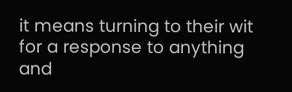it means turning to their wit for a response to anything and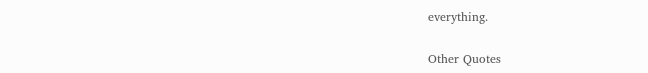everything.

Other Quotes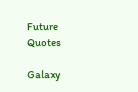Future Quotes

Galaxy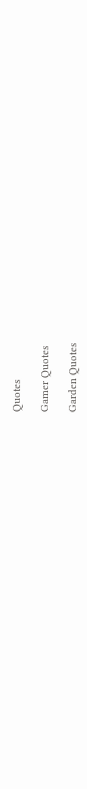Quotes

Gamer Quotes

Garden Quotes